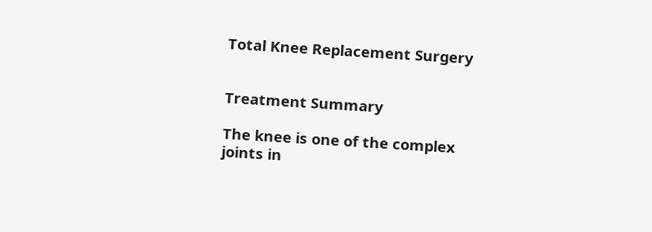Total Knee Replacement Surgery


Treatment Summary

The knee is one of the complex joints in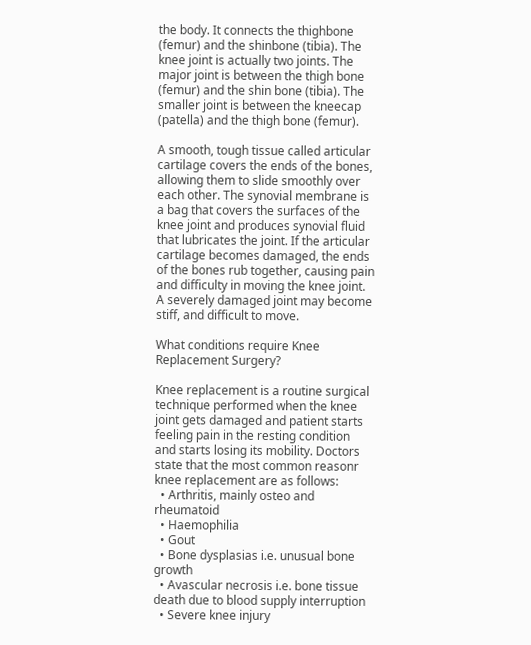the body. It connects the thighbone (femur) and the shinbone (tibia). The knee joint is actually two joints. The major joint is between the thigh bone (femur) and the shin bone (tibia). The smaller joint is between the kneecap (patella) and the thigh bone (femur).

A smooth, tough tissue called articular cartilage covers the ends of the bones, allowing them to slide smoothly over each other. The synovial membrane is a bag that covers the surfaces of the knee joint and produces synovial fluid that lubricates the joint. If the articular cartilage becomes damaged, the ends of the bones rub together, causing pain and difficulty in moving the knee joint. A severely damaged joint may become stiff, and difficult to move.

What conditions require Knee Replacement Surgery?

Knee replacement is a routine surgical technique performed when the knee joint gets damaged and patient starts feeling pain in the resting condition and starts losing its mobility. Doctors state that the most common reasonr knee replacement are as follows:
  • Arthritis, mainly osteo and rheumatoid
  • Haemophilia
  • Gout
  • Bone dysplasias i.e. unusual bone growth
  • Avascular necrosis i.e. bone tissue death due to blood supply interruption
  • Severe knee injury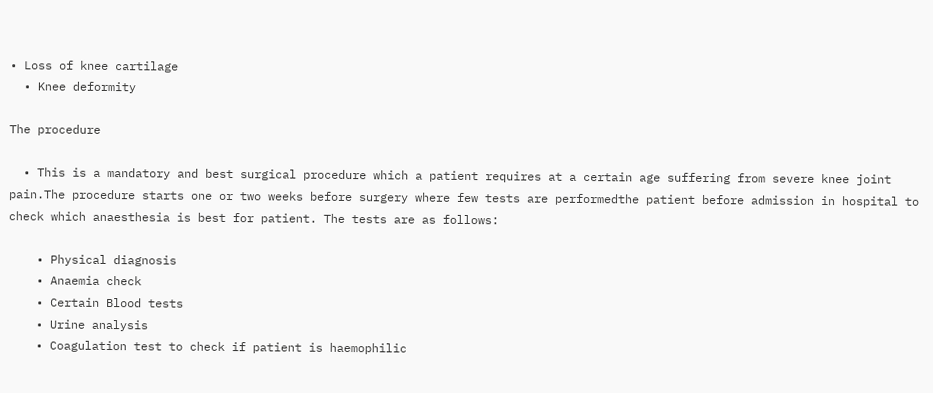• Loss of knee cartilage
  • Knee deformity

The procedure

  • This is a mandatory and best surgical procedure which a patient requires at a certain age suffering from severe knee joint pain.The procedure starts one or two weeks before surgery where few tests are performedthe patient before admission in hospital to check which anaesthesia is best for patient. The tests are as follows:

    • Physical diagnosis
    • Anaemia check
    • Certain Blood tests
    • Urine analysis
    • Coagulation test to check if patient is haemophilic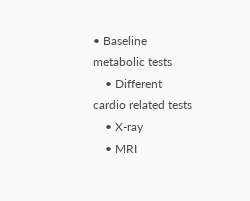• Baseline metabolic tests
    • Different cardio related tests
    • X-ray
    • MRI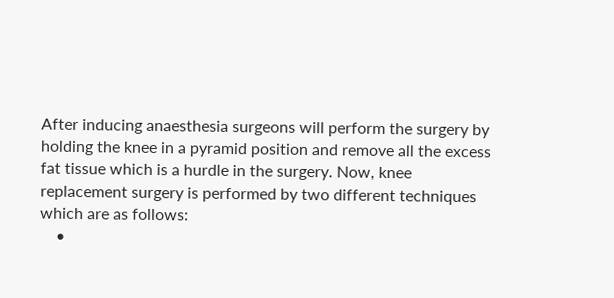After inducing anaesthesia surgeons will perform the surgery by holding the knee in a pyramid position and remove all the excess fat tissue which is a hurdle in the surgery. Now, knee replacement surgery is performed by two different techniques which are as follows:
    •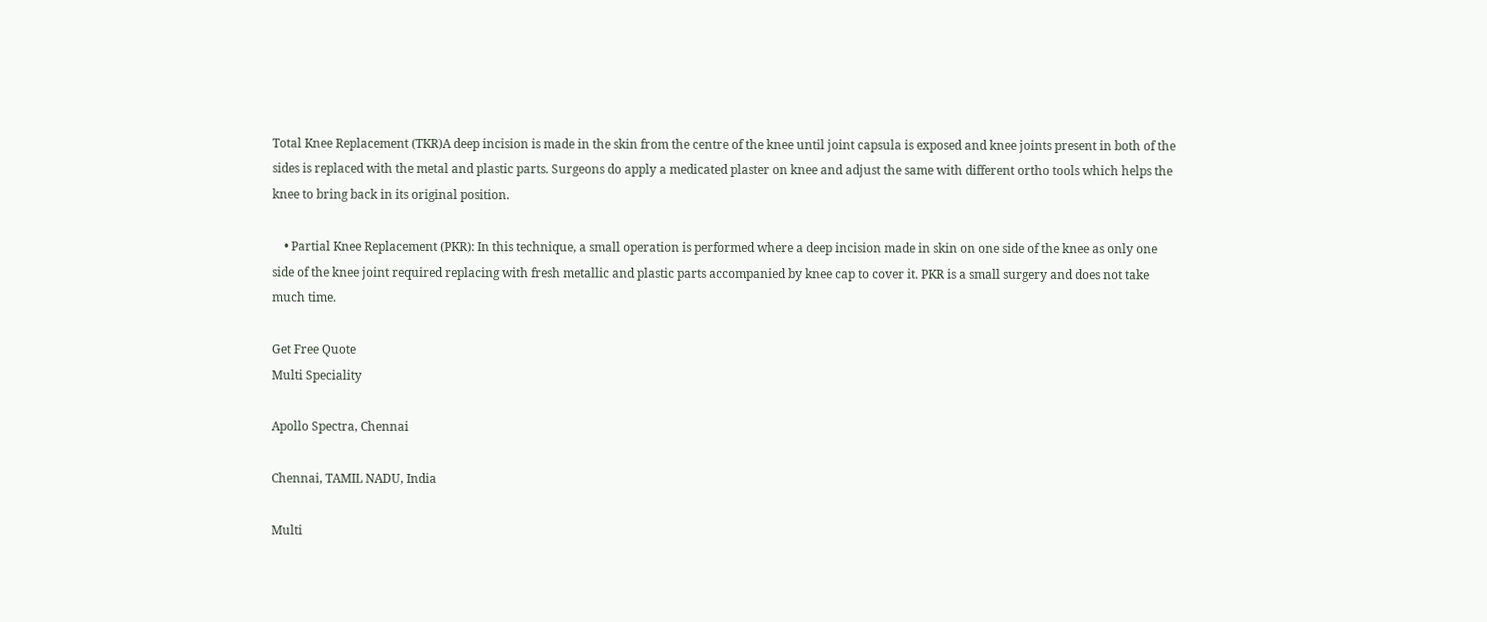Total Knee Replacement (TKR)A deep incision is made in the skin from the centre of the knee until joint capsula is exposed and knee joints present in both of the sides is replaced with the metal and plastic parts. Surgeons do apply a medicated plaster on knee and adjust the same with different ortho tools which helps the knee to bring back in its original position.

    • Partial Knee Replacement (PKR): In this technique, a small operation is performed where a deep incision made in skin on one side of the knee as only one side of the knee joint required replacing with fresh metallic and plastic parts accompanied by knee cap to cover it. PKR is a small surgery and does not take much time.

Get Free Quote
Multi Speciality

Apollo Spectra, Chennai

Chennai, TAMIL NADU, India

Multi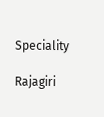Speciality

Rajagiri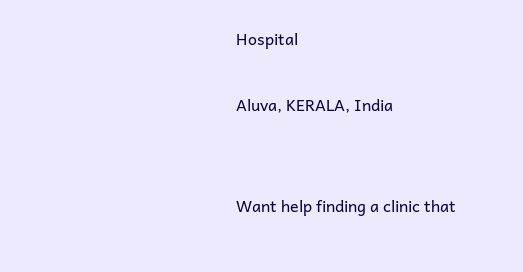Hospital

Aluva, KERALA, India


Want help finding a clinic that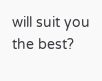will suit you the best?